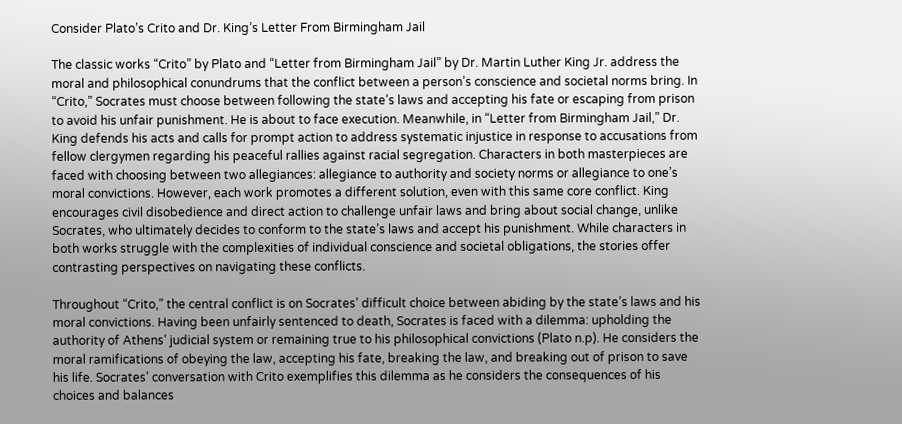Consider Plato’s Crito and Dr. King’s Letter From Birmingham Jail

The classic works “Crito” by Plato and “Letter from Birmingham Jail” by Dr. Martin Luther King Jr. address the moral and philosophical conundrums that the conflict between a person’s conscience and societal norms bring. In “Crito,” Socrates must choose between following the state’s laws and accepting his fate or escaping from prison to avoid his unfair punishment. He is about to face execution. Meanwhile, in “Letter from Birmingham Jail,” Dr. King defends his acts and calls for prompt action to address systematic injustice in response to accusations from fellow clergymen regarding his peaceful rallies against racial segregation. Characters in both masterpieces are faced with choosing between two allegiances: allegiance to authority and society norms or allegiance to one’s moral convictions. However, each work promotes a different solution, even with this same core conflict. King encourages civil disobedience and direct action to challenge unfair laws and bring about social change, unlike Socrates, who ultimately decides to conform to the state’s laws and accept his punishment. While characters in both works struggle with the complexities of individual conscience and societal obligations, the stories offer contrasting perspectives on navigating these conflicts.

Throughout “Crito,” the central conflict is on Socrates’ difficult choice between abiding by the state’s laws and his moral convictions. Having been unfairly sentenced to death, Socrates is faced with a dilemma: upholding the authority of Athens’ judicial system or remaining true to his philosophical convictions (Plato n.p). He considers the moral ramifications of obeying the law, accepting his fate, breaking the law, and breaking out of prison to save his life. Socrates’ conversation with Crito exemplifies this dilemma as he considers the consequences of his choices and balances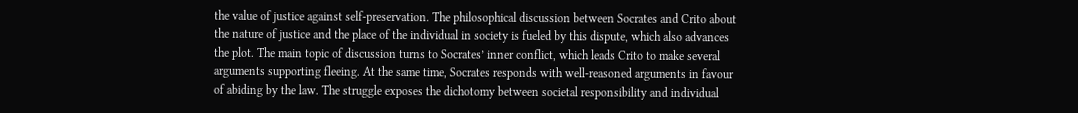the value of justice against self-preservation. The philosophical discussion between Socrates and Crito about the nature of justice and the place of the individual in society is fueled by this dispute, which also advances the plot. The main topic of discussion turns to Socrates’ inner conflict, which leads Crito to make several arguments supporting fleeing. At the same time, Socrates responds with well-reasoned arguments in favour of abiding by the law. The struggle exposes the dichotomy between societal responsibility and individual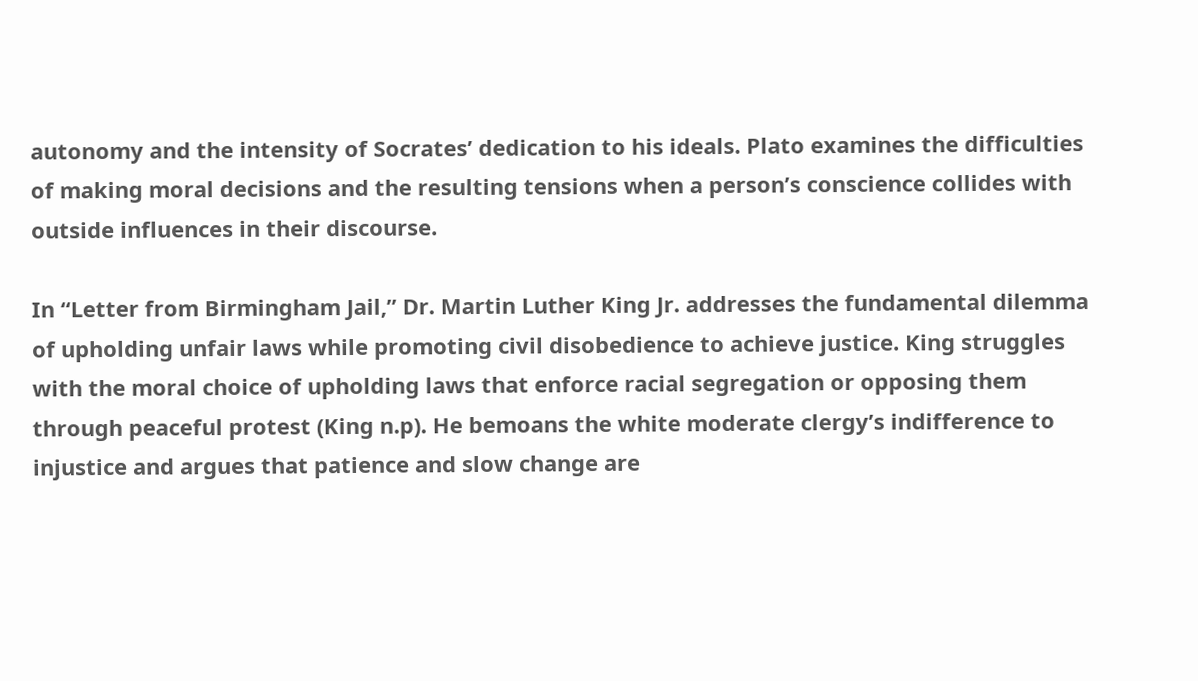autonomy and the intensity of Socrates’ dedication to his ideals. Plato examines the difficulties of making moral decisions and the resulting tensions when a person’s conscience collides with outside influences in their discourse.

In “Letter from Birmingham Jail,” Dr. Martin Luther King Jr. addresses the fundamental dilemma of upholding unfair laws while promoting civil disobedience to achieve justice. King struggles with the moral choice of upholding laws that enforce racial segregation or opposing them through peaceful protest (King n.p). He bemoans the white moderate clergy’s indifference to injustice and argues that patience and slow change are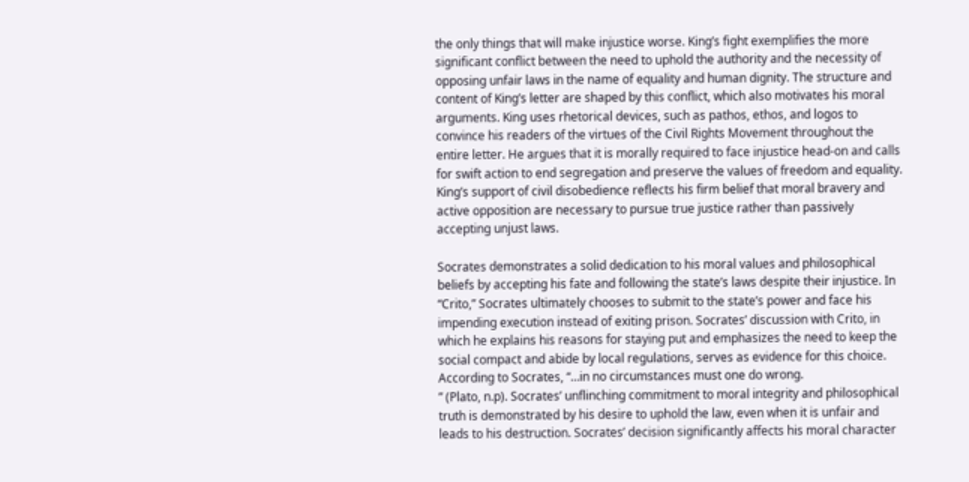the only things that will make injustice worse. King’s fight exemplifies the more significant conflict between the need to uphold the authority and the necessity of opposing unfair laws in the name of equality and human dignity. The structure and content of King’s letter are shaped by this conflict, which also motivates his moral arguments. King uses rhetorical devices, such as pathos, ethos, and logos to convince his readers of the virtues of the Civil Rights Movement throughout the entire letter. He argues that it is morally required to face injustice head-on and calls for swift action to end segregation and preserve the values of freedom and equality. King’s support of civil disobedience reflects his firm belief that moral bravery and active opposition are necessary to pursue true justice rather than passively accepting unjust laws.

Socrates demonstrates a solid dedication to his moral values and philosophical beliefs by accepting his fate and following the state’s laws despite their injustice. In “Crito,” Socrates ultimately chooses to submit to the state’s power and face his impending execution instead of exiting prison. Socrates’ discussion with Crito, in which he explains his reasons for staying put and emphasizes the need to keep the social compact and abide by local regulations, serves as evidence for this choice. According to Socrates, “…in no circumstances must one do wrong.
” (Plato, n.p). Socrates’ unflinching commitment to moral integrity and philosophical truth is demonstrated by his desire to uphold the law, even when it is unfair and leads to his destruction. Socrates’ decision significantly affects his moral character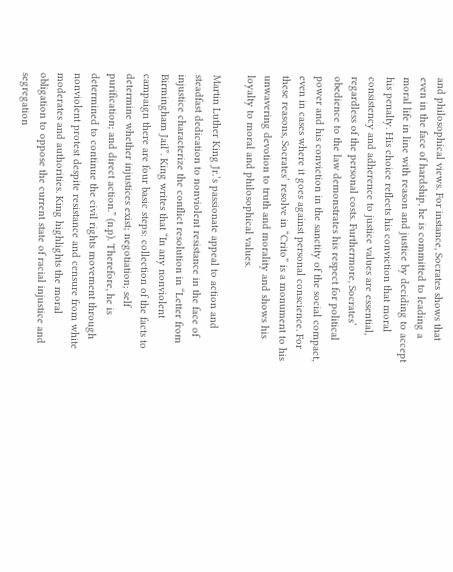and philosophical views. For instance, Socrates shows that even in the face of hardship, he is committed to leading a moral life in line with reason and justice by deciding to accept his penalty. His choice reflects his conviction that moral consistency and adherence to justice values are essential, regardless of the personal costs. Furthermore, Socrates’ obedience to the law demonstrates his respect for political power and his conviction in the sanctity of the social compact, even in cases where it goes against personal conscience. For these reasons, Socrates’ resolve in “Crito” is a monument to his unwavering devotion to truth and morality and shows his loyalty to moral and philosophical values.

Martin Luther King Jr.’s passionate appeal to action and steadfast dedication to nonviolent resistance in the face of injustice characterize the conflict resolution in “Letter from Birmingham Jail”. King writes that “In any nonviolent campaign there are four basic steps: collection of the facts to determine whether injustices exist; negotiation; self purification; and direct action.” (n.p). Therefore, he is determined to continue the civil rights movement through nonviolent protest despite resistance and censure from white moderates and authorities. King highlights the moral obligation to oppose the current state of racial injustice and segregation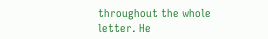throughout the whole letter. He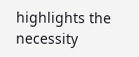highlights the necessity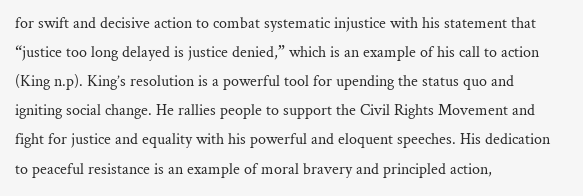for swift and decisive action to combat systematic injustice with his statement that “justice too long delayed is justice denied,” which is an example of his call to action (King n.p). King’s resolution is a powerful tool for upending the status quo and igniting social change. He rallies people to support the Civil Rights Movement and fight for justice and equality with his powerful and eloquent speeches. His dedication to peaceful resistance is an example of moral bravery and principled action,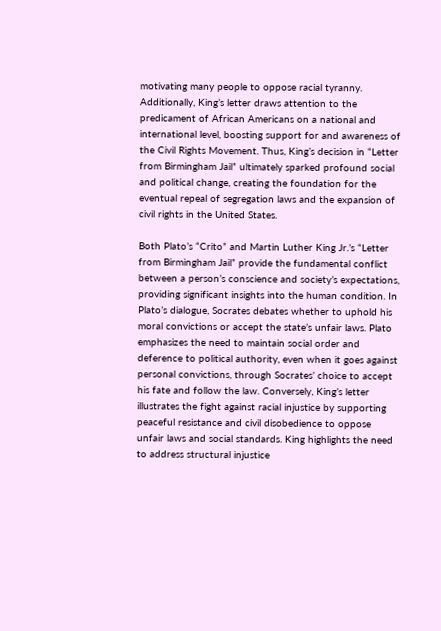motivating many people to oppose racial tyranny. Additionally, King’s letter draws attention to the predicament of African Americans on a national and international level, boosting support for and awareness of the Civil Rights Movement. Thus, King’s decision in “Letter from Birmingham Jail” ultimately sparked profound social and political change, creating the foundation for the eventual repeal of segregation laws and the expansion of civil rights in the United States.

Both Plato’s “Crito” and Martin Luther King Jr.’s “Letter from Birmingham Jail” provide the fundamental conflict between a person’s conscience and society’s expectations, providing significant insights into the human condition. In Plato’s dialogue, Socrates debates whether to uphold his moral convictions or accept the state’s unfair laws. Plato emphasizes the need to maintain social order and deference to political authority, even when it goes against personal convictions, through Socrates’ choice to accept his fate and follow the law. Conversely, King’s letter illustrates the fight against racial injustice by supporting peaceful resistance and civil disobedience to oppose unfair laws and social standards. King highlights the need to address structural injustice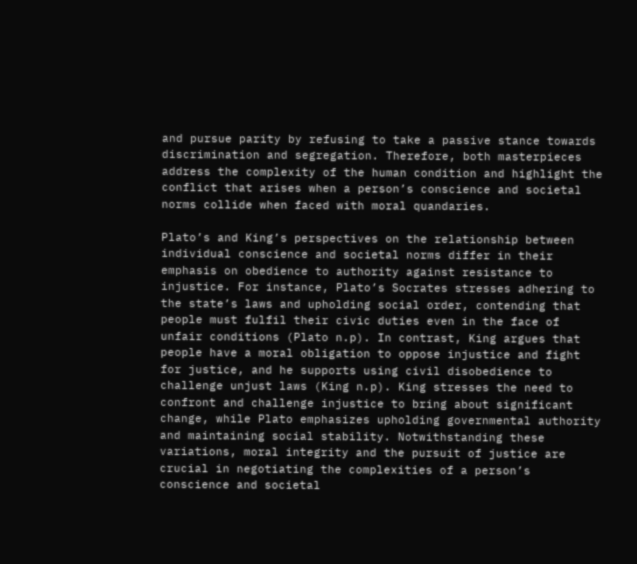and pursue parity by refusing to take a passive stance towards discrimination and segregation. Therefore, both masterpieces address the complexity of the human condition and highlight the conflict that arises when a person’s conscience and societal norms collide when faced with moral quandaries.

Plato’s and King’s perspectives on the relationship between individual conscience and societal norms differ in their emphasis on obedience to authority against resistance to injustice. For instance, Plato’s Socrates stresses adhering to the state’s laws and upholding social order, contending that people must fulfil their civic duties even in the face of unfair conditions (Plato n.p). In contrast, King argues that people have a moral obligation to oppose injustice and fight for justice, and he supports using civil disobedience to challenge unjust laws (King n.p). King stresses the need to confront and challenge injustice to bring about significant change, while Plato emphasizes upholding governmental authority and maintaining social stability. Notwithstanding these variations, moral integrity and the pursuit of justice are crucial in negotiating the complexities of a person’s conscience and societal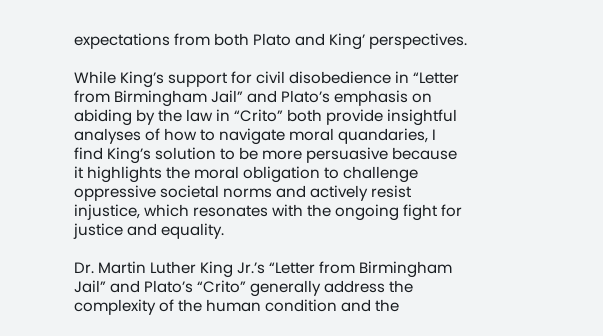expectations from both Plato and King’ perspectives.

While King’s support for civil disobedience in “Letter from Birmingham Jail” and Plato’s emphasis on abiding by the law in “Crito” both provide insightful analyses of how to navigate moral quandaries, I find King’s solution to be more persuasive because it highlights the moral obligation to challenge oppressive societal norms and actively resist injustice, which resonates with the ongoing fight for justice and equality.

Dr. Martin Luther King Jr.’s “Letter from Birmingham Jail” and Plato’s “Crito” generally address the complexity of the human condition and the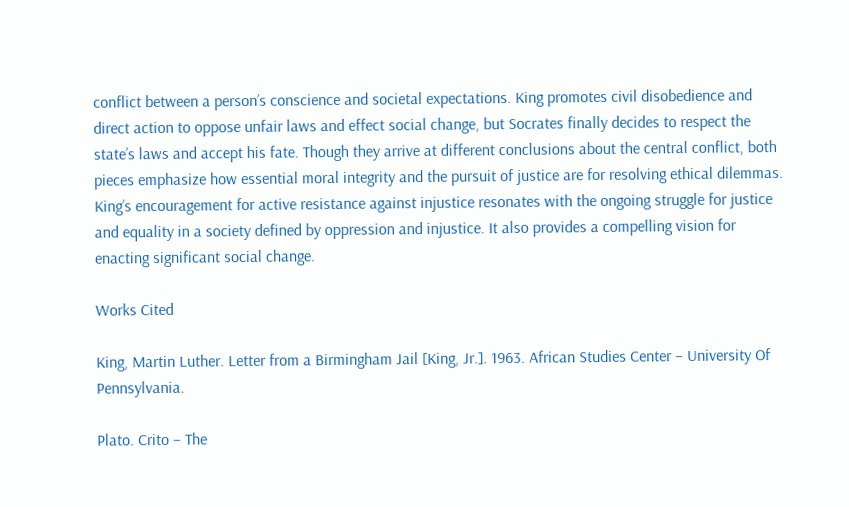conflict between a person’s conscience and societal expectations. King promotes civil disobedience and direct action to oppose unfair laws and effect social change, but Socrates finally decides to respect the state’s laws and accept his fate. Though they arrive at different conclusions about the central conflict, both pieces emphasize how essential moral integrity and the pursuit of justice are for resolving ethical dilemmas. King’s encouragement for active resistance against injustice resonates with the ongoing struggle for justice and equality in a society defined by oppression and injustice. It also provides a compelling vision for enacting significant social change.

Works Cited

King, Martin Luther. Letter from a Birmingham Jail [King, Jr.]. 1963. African Studies Center – University Of Pennsylvania.

Plato. Crito – The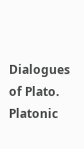Dialogues of Plato. Platonic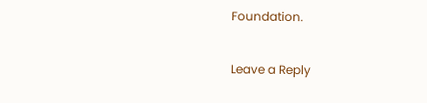Foundation.

Leave a Reply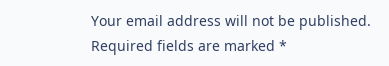Your email address will not be published. Required fields are marked *